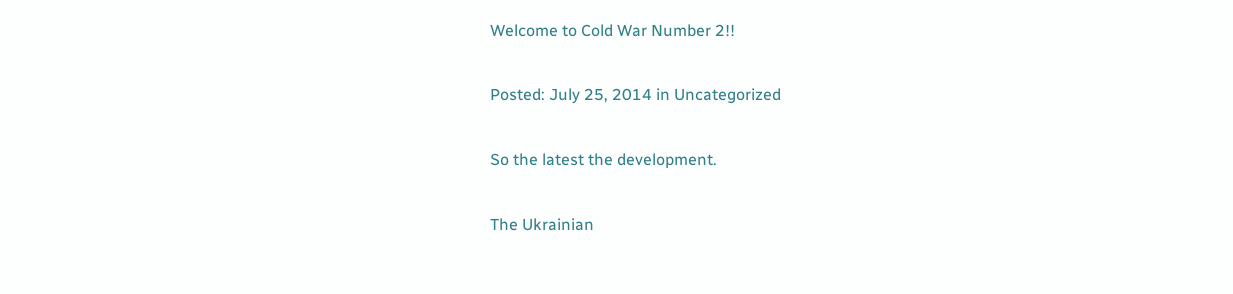Welcome to Cold War Number 2!!

Posted: July 25, 2014 in Uncategorized

So the latest the development.

The Ukrainian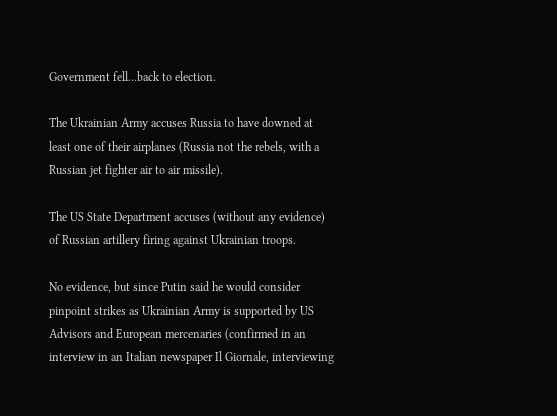Government fell…back to election.

The Ukrainian Army accuses Russia to have downed at least one of their airplanes (Russia not the rebels, with a Russian jet fighter air to air missile).

The US State Department accuses (without any evidence) of Russian artillery firing against Ukrainian troops.

No evidence, but since Putin said he would consider pinpoint strikes as Ukrainian Army is supported by US Advisors and European mercenaries (confirmed in an interview in an Italian newspaper Il Giornale, interviewing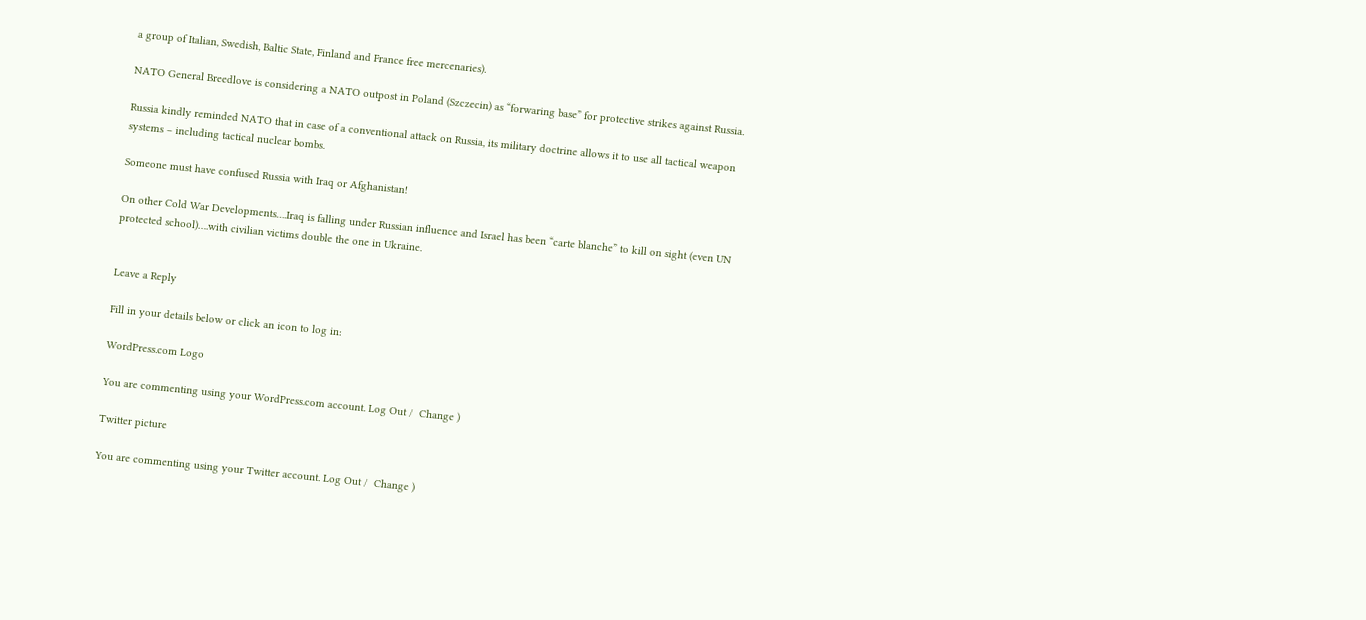a group of Italian, Swedish, Baltic State, Finland and France free mercenaries).

NATO General Breedlove is considering a NATO outpost in Poland (Szczecin) as “forwaring base” for protective strikes against Russia.

Russia kindly reminded NATO that in case of a conventional attack on Russia, its military doctrine allows it to use all tactical weapon systems – including tactical nuclear bombs.

Someone must have confused Russia with Iraq or Afghanistan!

On other Cold War Developments….Iraq is falling under Russian influence and Israel has been “carte blanche” to kill on sight (even UN protected school)….with civilian victims double the one in Ukraine.


Leave a Reply

Fill in your details below or click an icon to log in:

WordPress.com Logo

You are commenting using your WordPress.com account. Log Out /  Change )

Twitter picture

You are commenting using your Twitter account. Log Out /  Change )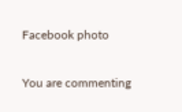Facebook photo

You are commenting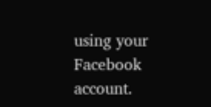using your Facebook account.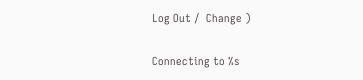Log Out /  Change )

Connecting to %s